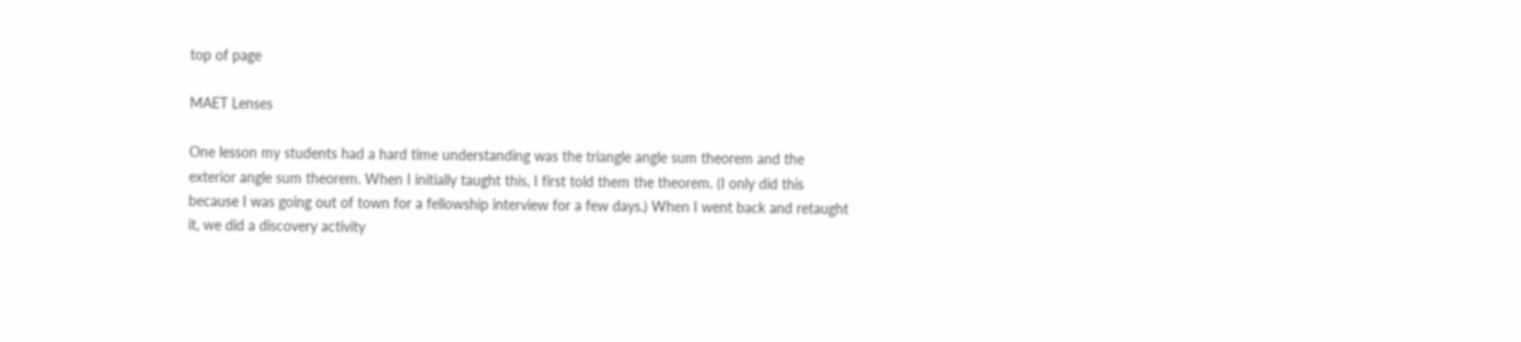top of page

MAET Lenses

One lesson my students had a hard time understanding was the triangle angle sum theorem and the exterior angle sum theorem. When I initially taught this, I first told them the theorem. (I only did this because I was going out of town for a fellowship interview for a few days.) When I went back and retaught it, we did a discovery activity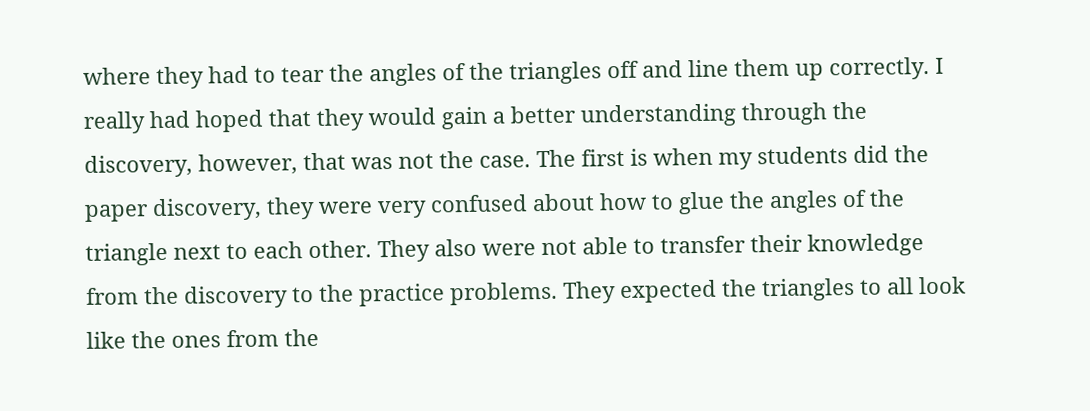where they had to tear the angles of the triangles off and line them up correctly. I really had hoped that they would gain a better understanding through the discovery, however, that was not the case. The first is when my students did the paper discovery, they were very confused about how to glue the angles of the triangle next to each other. They also were not able to transfer their knowledge from the discovery to the practice problems. They expected the triangles to all look like the ones from the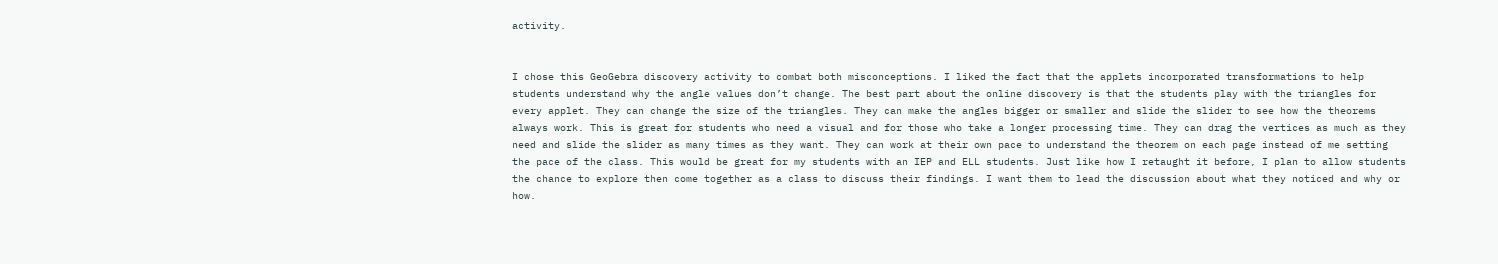activity.


I chose this GeoGebra discovery activity to combat both misconceptions. I liked the fact that the applets incorporated transformations to help students understand why the angle values don’t change. The best part about the online discovery is that the students play with the triangles for every applet. They can change the size of the triangles. They can make the angles bigger or smaller and slide the slider to see how the theorems always work. This is great for students who need a visual and for those who take a longer processing time. They can drag the vertices as much as they need and slide the slider as many times as they want. They can work at their own pace to understand the theorem on each page instead of me setting the pace of the class. This would be great for my students with an IEP and ELL students. Just like how I retaught it before, I plan to allow students the chance to explore then come together as a class to discuss their findings. I want them to lead the discussion about what they noticed and why or how.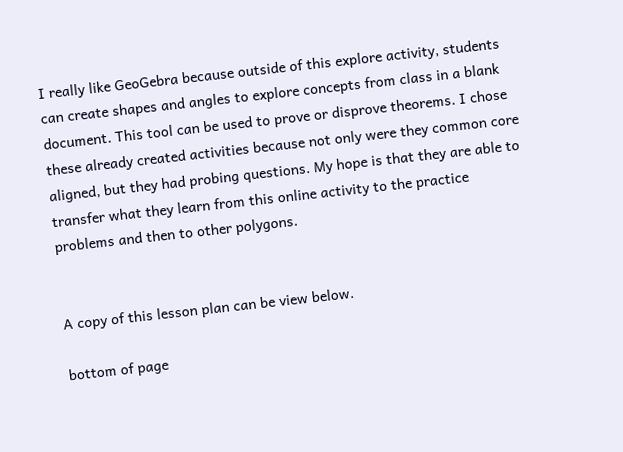I really like GeoGebra because outside of this explore activity, students can create shapes and angles to explore concepts from class in a blank document. This tool can be used to prove or disprove theorems. I chose these already created activities because not only were they common core aligned, but they had probing questions. My hope is that they are able to transfer what they learn from this online activity to the practice problems and then to other polygons.


A copy of this lesson plan can be view below.

bottom of page